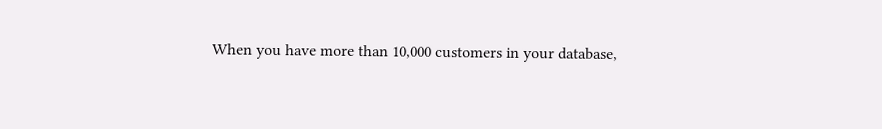When you have more than 10,000 customers in your database,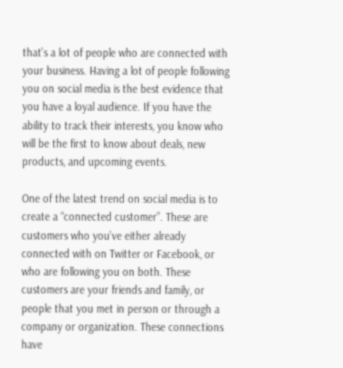that’s a lot of people who are connected with your business. Having a lot of people following you on social media is the best evidence that you have a loyal audience. If you have the ability to track their interests, you know who will be the first to know about deals, new products, and upcoming events.

One of the latest trend on social media is to create a “connected customer”. These are customers who you’ve either already connected with on Twitter or Facebook, or who are following you on both. These customers are your friends and family, or people that you met in person or through a company or organization. These connections have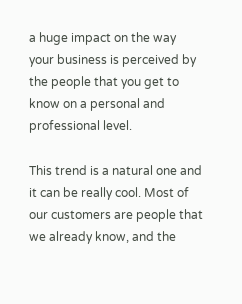a huge impact on the way your business is perceived by the people that you get to know on a personal and professional level.

This trend is a natural one and it can be really cool. Most of our customers are people that we already know, and the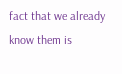fact that we already know them is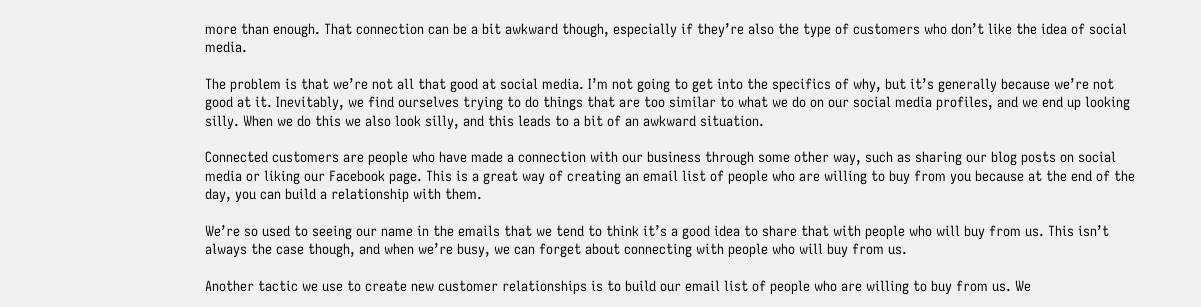more than enough. That connection can be a bit awkward though, especially if they’re also the type of customers who don’t like the idea of social media.

The problem is that we’re not all that good at social media. I’m not going to get into the specifics of why, but it’s generally because we’re not good at it. Inevitably, we find ourselves trying to do things that are too similar to what we do on our social media profiles, and we end up looking silly. When we do this we also look silly, and this leads to a bit of an awkward situation.

Connected customers are people who have made a connection with our business through some other way, such as sharing our blog posts on social media or liking our Facebook page. This is a great way of creating an email list of people who are willing to buy from you because at the end of the day, you can build a relationship with them.

We’re so used to seeing our name in the emails that we tend to think it’s a good idea to share that with people who will buy from us. This isn’t always the case though, and when we’re busy, we can forget about connecting with people who will buy from us.

Another tactic we use to create new customer relationships is to build our email list of people who are willing to buy from us. We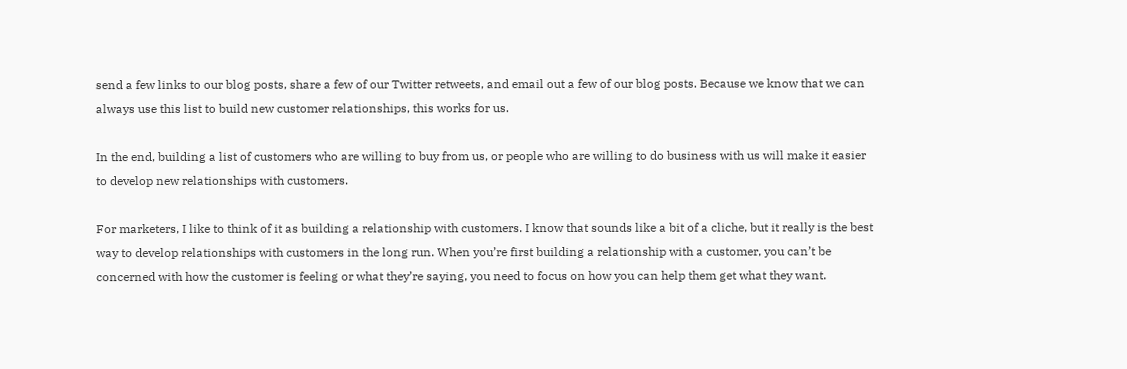send a few links to our blog posts, share a few of our Twitter retweets, and email out a few of our blog posts. Because we know that we can always use this list to build new customer relationships, this works for us.

In the end, building a list of customers who are willing to buy from us, or people who are willing to do business with us will make it easier to develop new relationships with customers.

For marketers, I like to think of it as building a relationship with customers. I know that sounds like a bit of a cliche, but it really is the best way to develop relationships with customers in the long run. When you’re first building a relationship with a customer, you can’t be concerned with how the customer is feeling or what they’re saying, you need to focus on how you can help them get what they want.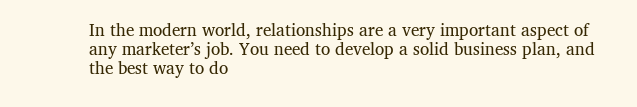In the modern world, relationships are a very important aspect of any marketer’s job. You need to develop a solid business plan, and the best way to do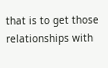that is to get those relationships with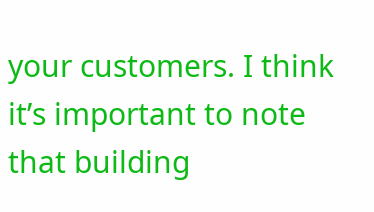your customers. I think it’s important to note that building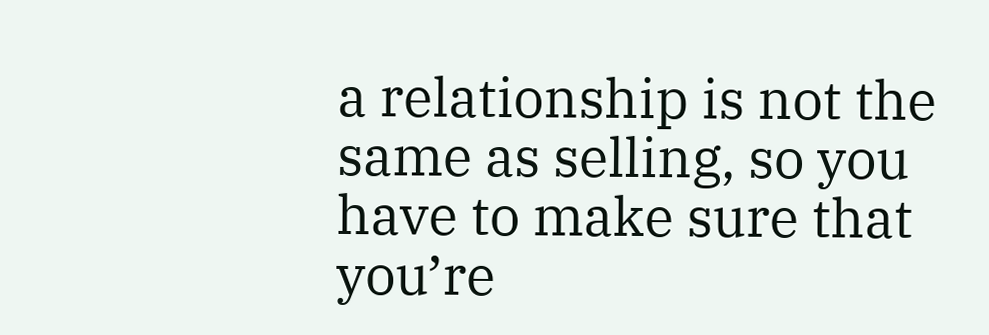a relationship is not the same as selling, so you have to make sure that you’re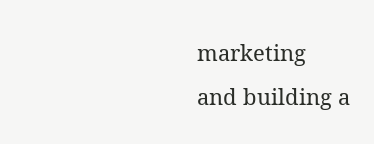marketing and building a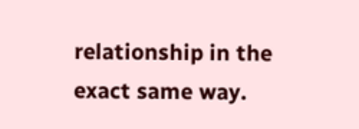relationship in the exact same way.